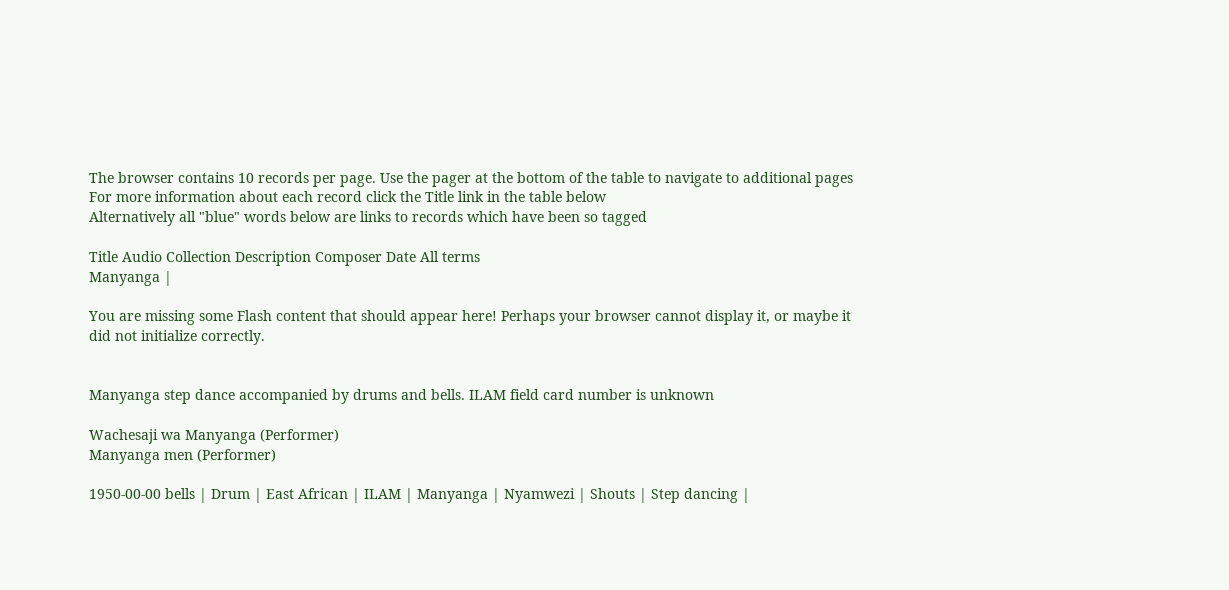The browser contains 10 records per page. Use the pager at the bottom of the table to navigate to additional pages
For more information about each record click the Title link in the table below
Alternatively all "blue" words below are links to records which have been so tagged

Title Audio Collection Description Composer Date All terms
Manyanga |

You are missing some Flash content that should appear here! Perhaps your browser cannot display it, or maybe it did not initialize correctly.


Manyanga step dance accompanied by drums and bells. ILAM field card number is unknown

Wachesaji wa Manyanga (Performer)
Manyanga men (Performer)

1950-00-00 bells | Drum | East African | ILAM | Manyanga | Nyamwezi | Shouts | Step dancing |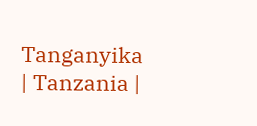Tanganyika | Tanzania |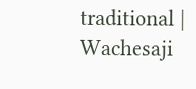traditional | Wachesaji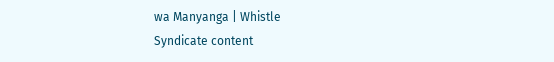wa Manyanga | Whistle
Syndicate content